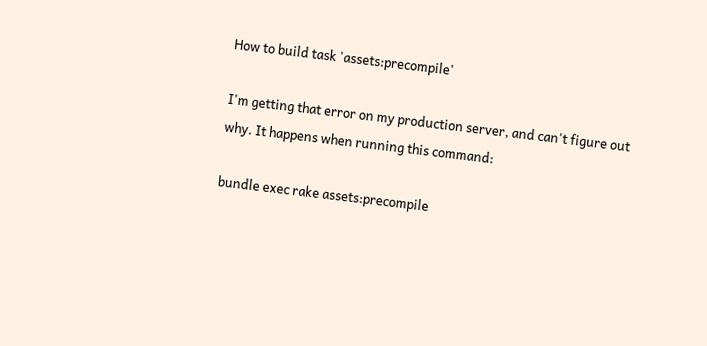How to build task 'assets:precompile'

I'm getting that error on my production server, and can't figure out why. It happens when running this command:

bundle exec rake assets:precompile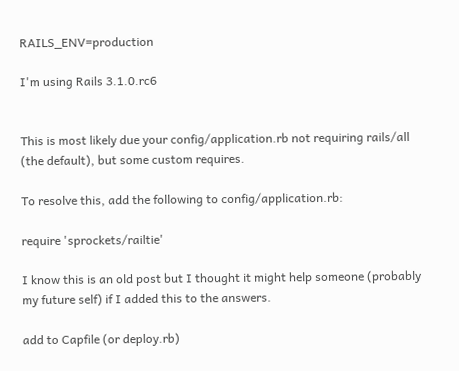RAILS_ENV=production

I'm using Rails 3.1.0.rc6


This is most likely due your config/application.rb not requiring rails/all (the default), but some custom requires.

To resolve this, add the following to config/application.rb:

require 'sprockets/railtie'

I know this is an old post but I thought it might help someone (probably my future self) if I added this to the answers.

add to Capfile (or deploy.rb)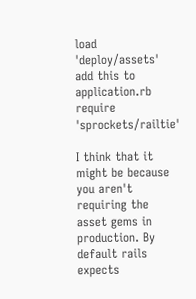load 'deploy/assets'
add this to application.rb
require 'sprockets/railtie'

I think that it might be because you aren't requiring the asset gems in production. By default rails expects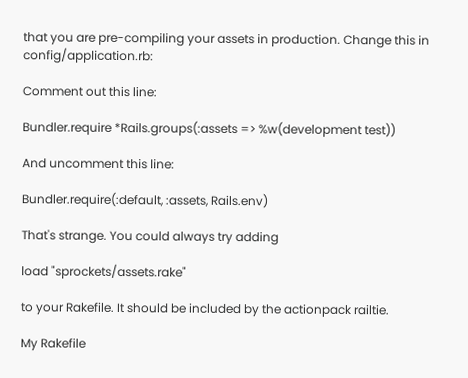that you are pre-compiling your assets in production. Change this in config/application.rb:

Comment out this line:

Bundler.require *Rails.groups(:assets => %w(development test))

And uncomment this line:

Bundler.require(:default, :assets, Rails.env)

That's strange. You could always try adding

load "sprockets/assets.rake"

to your Rakefile. It should be included by the actionpack railtie.

My Rakefile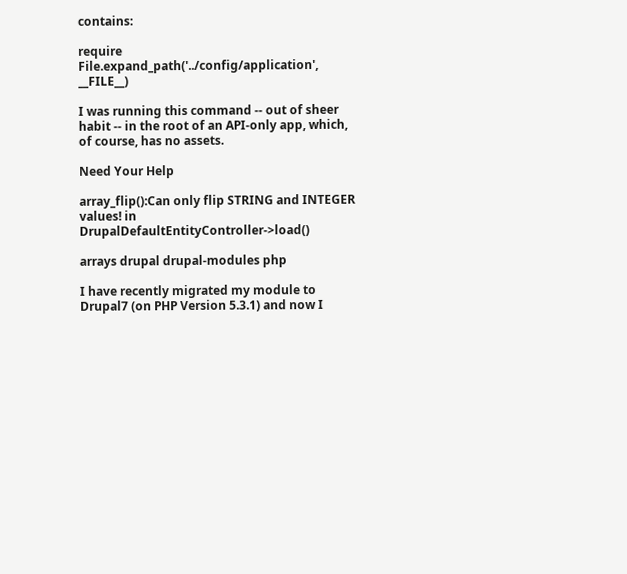contains:

require File.expand_path('../config/application', __FILE__)

I was running this command -- out of sheer habit -- in the root of an API-only app, which, of course, has no assets.

Need Your Help

array_flip():Can only flip STRING and INTEGER values! in DrupalDefaultEntityController->load()

arrays drupal drupal-modules php

I have recently migrated my module to Drupal7 (on PHP Version 5.3.1) and now I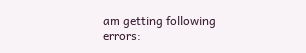am getting following errors: